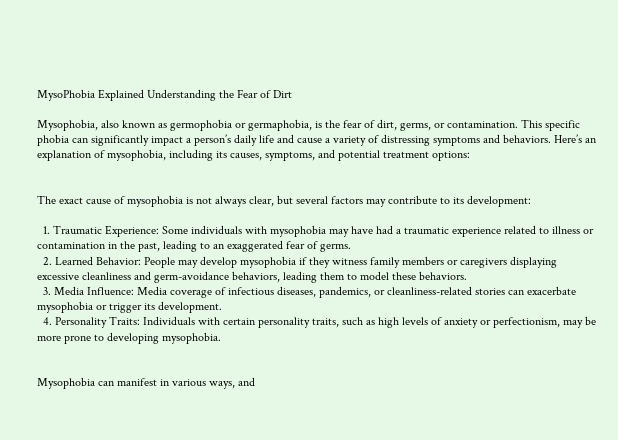MysoPhobia Explained Understanding the Fear of Dirt

Mysophobia, also known as germophobia or germaphobia, is the fear of dirt, germs, or contamination. This specific phobia can significantly impact a person’s daily life and cause a variety of distressing symptoms and behaviors. Here’s an explanation of mysophobia, including its causes, symptoms, and potential treatment options:


The exact cause of mysophobia is not always clear, but several factors may contribute to its development:

  1. Traumatic Experience: Some individuals with mysophobia may have had a traumatic experience related to illness or contamination in the past, leading to an exaggerated fear of germs.
  2. Learned Behavior: People may develop mysophobia if they witness family members or caregivers displaying excessive cleanliness and germ-avoidance behaviors, leading them to model these behaviors.
  3. Media Influence: Media coverage of infectious diseases, pandemics, or cleanliness-related stories can exacerbate mysophobia or trigger its development.
  4. Personality Traits: Individuals with certain personality traits, such as high levels of anxiety or perfectionism, may be more prone to developing mysophobia.


Mysophobia can manifest in various ways, and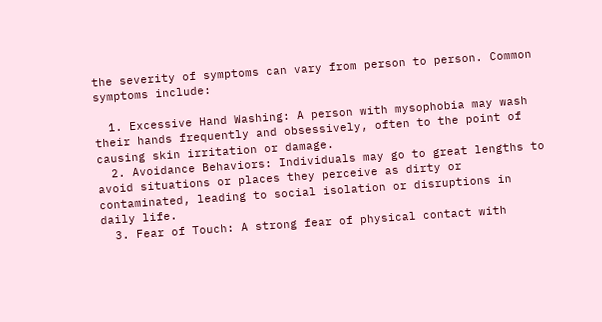the severity of symptoms can vary from person to person. Common symptoms include:

  1. Excessive Hand Washing: A person with mysophobia may wash their hands frequently and obsessively, often to the point of causing skin irritation or damage.
  2. Avoidance Behaviors: Individuals may go to great lengths to avoid situations or places they perceive as dirty or contaminated, leading to social isolation or disruptions in daily life.
  3. Fear of Touch: A strong fear of physical contact with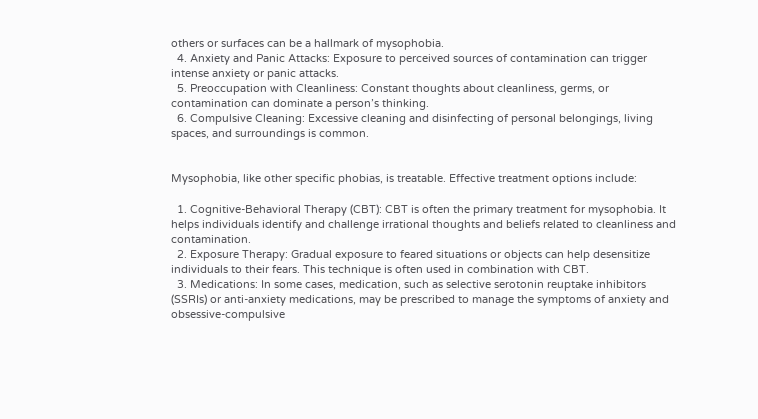others or surfaces can be a hallmark of mysophobia.
  4. Anxiety and Panic Attacks: Exposure to perceived sources of contamination can trigger intense anxiety or panic attacks.
  5. Preoccupation with Cleanliness: Constant thoughts about cleanliness, germs, or contamination can dominate a person’s thinking.
  6. Compulsive Cleaning: Excessive cleaning and disinfecting of personal belongings, living spaces, and surroundings is common.


Mysophobia, like other specific phobias, is treatable. Effective treatment options include:

  1. Cognitive-Behavioral Therapy (CBT): CBT is often the primary treatment for mysophobia. It helps individuals identify and challenge irrational thoughts and beliefs related to cleanliness and contamination.
  2. Exposure Therapy: Gradual exposure to feared situations or objects can help desensitize individuals to their fears. This technique is often used in combination with CBT.
  3. Medications: In some cases, medication, such as selective serotonin reuptake inhibitors (SSRIs) or anti-anxiety medications, may be prescribed to manage the symptoms of anxiety and obsessive-compulsive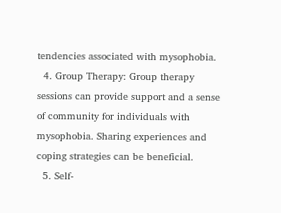tendencies associated with mysophobia.
  4. Group Therapy: Group therapy sessions can provide support and a sense of community for individuals with mysophobia. Sharing experiences and coping strategies can be beneficial.
  5. Self-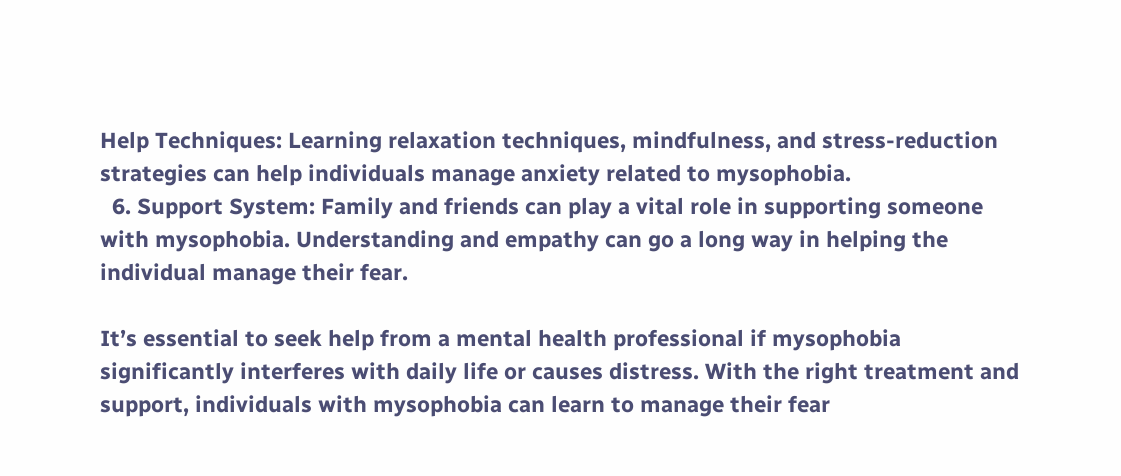Help Techniques: Learning relaxation techniques, mindfulness, and stress-reduction strategies can help individuals manage anxiety related to mysophobia.
  6. Support System: Family and friends can play a vital role in supporting someone with mysophobia. Understanding and empathy can go a long way in helping the individual manage their fear.

It’s essential to seek help from a mental health professional if mysophobia significantly interferes with daily life or causes distress. With the right treatment and support, individuals with mysophobia can learn to manage their fear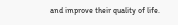and improve their quality of life.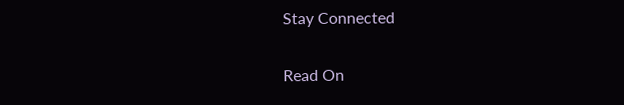Stay Connected

Read On